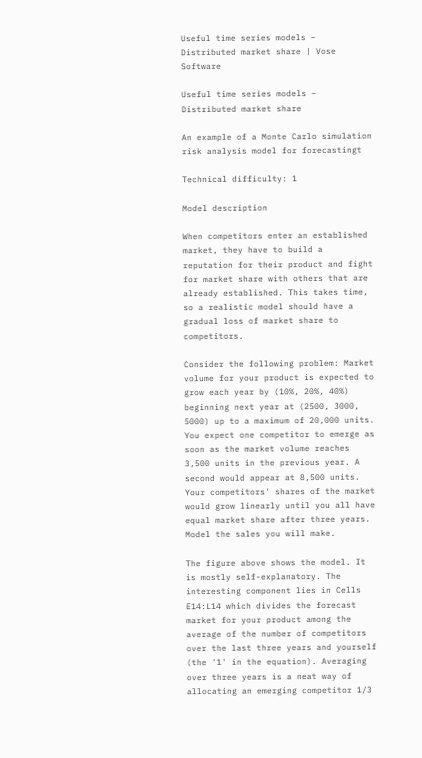Useful time series models – Distributed market share | Vose Software

Useful time series models – Distributed market share

An example of a Monte Carlo simulation risk analysis model for forecastingt

Technical difficulty: 1

Model description

When competitors enter an established market, they have to build a reputation for their product and fight for market share with others that are already established. This takes time, so a realistic model should have a gradual loss of market share to competitors.

Consider the following problem: Market volume for your product is expected to grow each year by (10%, 20%, 40%) beginning next year at (2500, 3000, 5000) up to a maximum of 20,000 units. You expect one competitor to emerge as soon as the market volume reaches 3,500 units in the previous year. A second would appear at 8,500 units. Your competitors' shares of the market would grow linearly until you all have equal market share after three years. Model the sales you will make.

The figure above shows the model. It is mostly self-explanatory. The interesting component lies in Cells E14:L14 which divides the forecast market for your product among the average of the number of competitors over the last three years and yourself (the '1' in the equation). Averaging over three years is a neat way of allocating an emerging competitor 1/3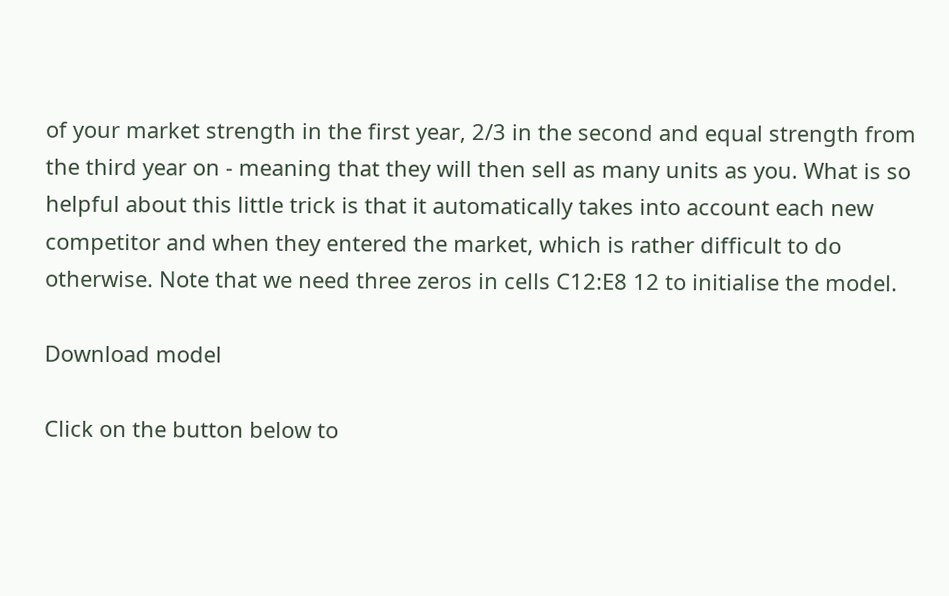of your market strength in the first year, 2/3 in the second and equal strength from the third year on - meaning that they will then sell as many units as you. What is so helpful about this little trick is that it automatically takes into account each new competitor and when they entered the market, which is rather difficult to do otherwise. Note that we need three zeros in cells C12:E8 12 to initialise the model.

Download model

Click on the button below to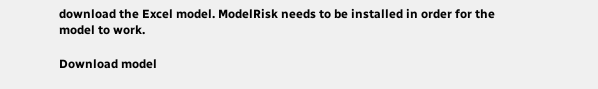download the Excel model. ModelRisk needs to be installed in order for the model to work.

Download model